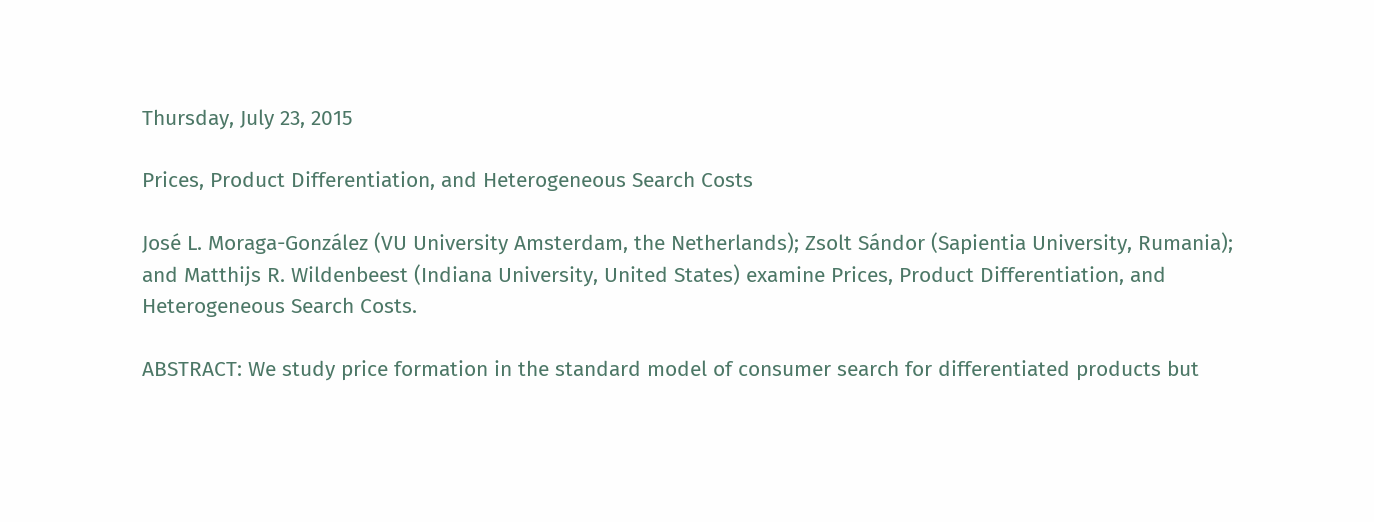Thursday, July 23, 2015

Prices, Product Differentiation, and Heterogeneous Search Costs

José L. Moraga-González (VU University Amsterdam, the Netherlands); Zsolt Sándor (Sapientia University, Rumania); and Matthijs R. Wildenbeest (Indiana University, United States) examine Prices, Product Differentiation, and Heterogeneous Search Costs.

ABSTRACT: We study price formation in the standard model of consumer search for differentiated products but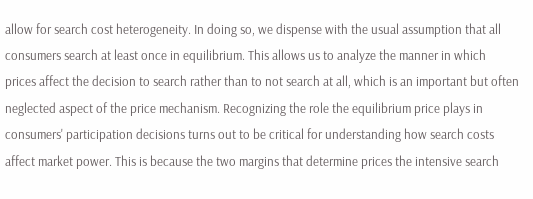allow for search cost heterogeneity. In doing so, we dispense with the usual assumption that all consumers search at least once in equilibrium. This allows us to analyze the manner in which prices affect the decision to search rather than to not search at all, which is an important but often neglected aspect of the price mechanism. Recognizing the role the equilibrium price plays in consumers' participation decisions turns out to be critical for understanding how search costs affect market power. This is because the two margins that determine prices the intensive search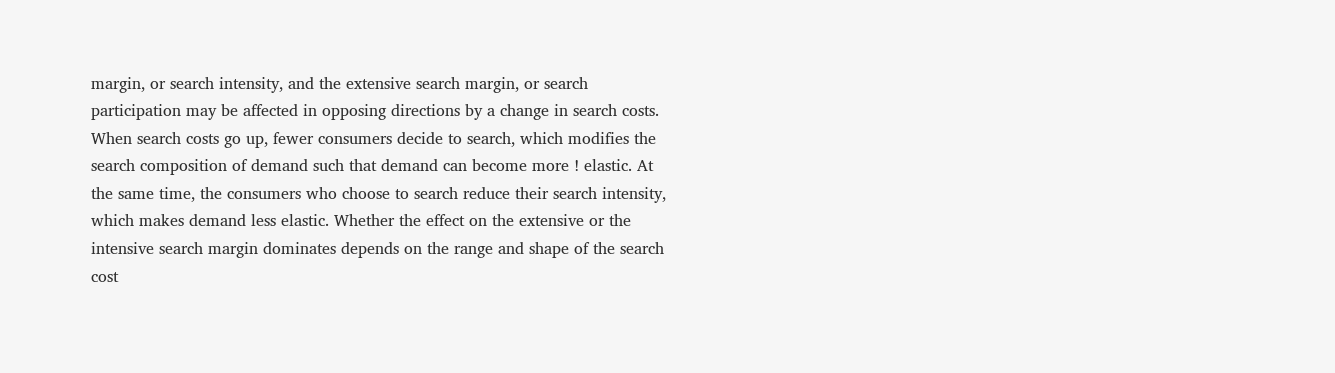margin, or search intensity, and the extensive search margin, or search participation may be affected in opposing directions by a change in search costs. When search costs go up, fewer consumers decide to search, which modifies the search composition of demand such that demand can become more ! elastic. At the same time, the consumers who choose to search reduce their search intensity, which makes demand less elastic. Whether the effect on the extensive or the intensive search margin dominates depends on the range and shape of the search cost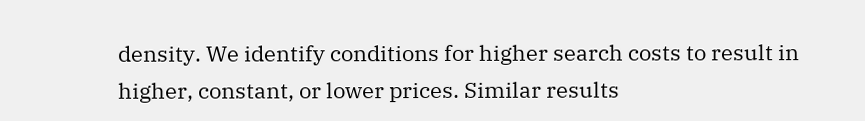density. We identify conditions for higher search costs to result in higher, constant, or lower prices. Similar results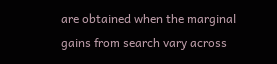are obtained when the marginal gains from search vary across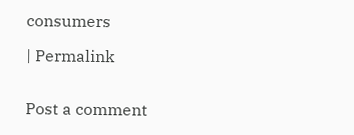consumers

| Permalink


Post a comment